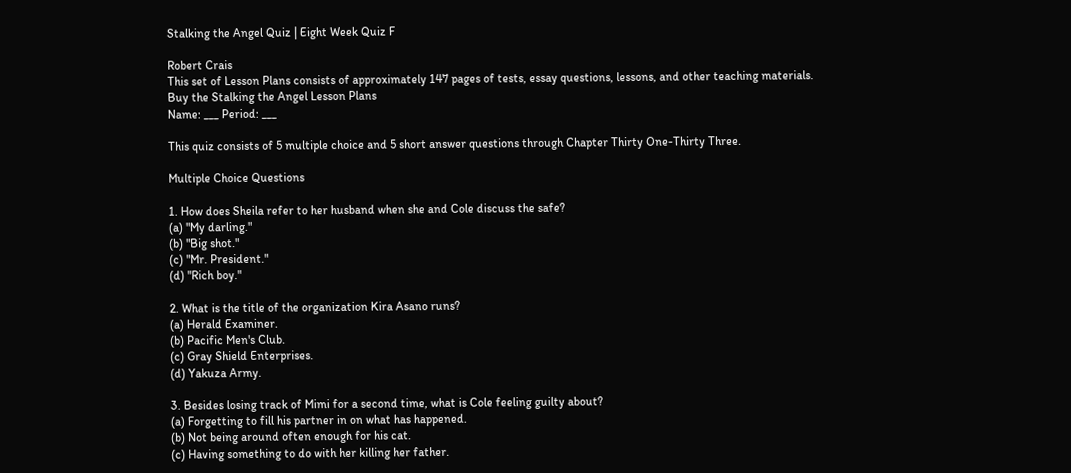Stalking the Angel Quiz | Eight Week Quiz F

Robert Crais
This set of Lesson Plans consists of approximately 147 pages of tests, essay questions, lessons, and other teaching materials.
Buy the Stalking the Angel Lesson Plans
Name: ___ Period: ___

This quiz consists of 5 multiple choice and 5 short answer questions through Chapter Thirty One-Thirty Three.

Multiple Choice Questions

1. How does Sheila refer to her husband when she and Cole discuss the safe?
(a) "My darling."
(b) "Big shot."
(c) "Mr. President."
(d) "Rich boy."

2. What is the title of the organization Kira Asano runs?
(a) Herald Examiner.
(b) Pacific Men's Club.
(c) Gray Shield Enterprises.
(d) Yakuza Army.

3. Besides losing track of Mimi for a second time, what is Cole feeling guilty about?
(a) Forgetting to fill his partner in on what has happened.
(b) Not being around often enough for his cat.
(c) Having something to do with her killing her father.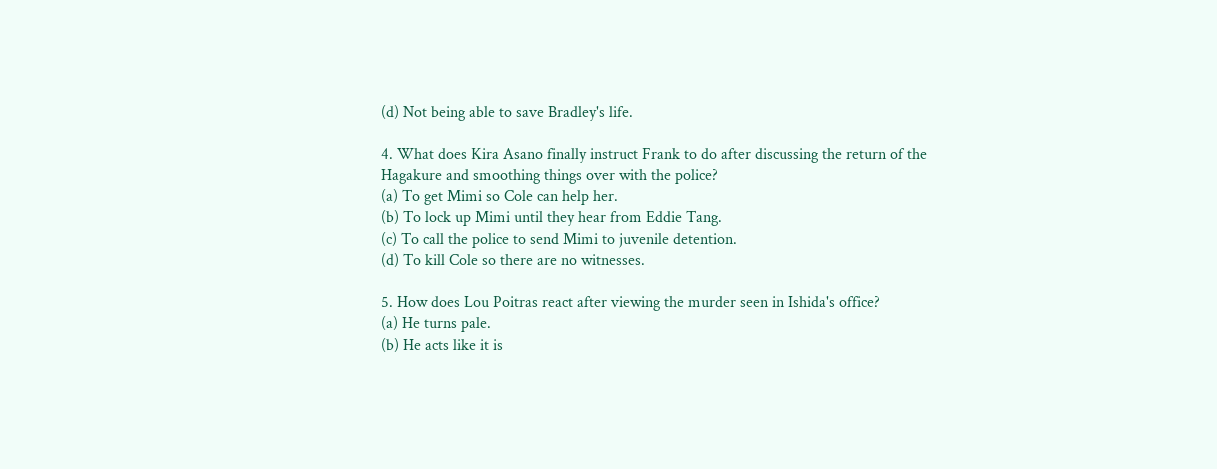(d) Not being able to save Bradley's life.

4. What does Kira Asano finally instruct Frank to do after discussing the return of the Hagakure and smoothing things over with the police?
(a) To get Mimi so Cole can help her.
(b) To lock up Mimi until they hear from Eddie Tang.
(c) To call the police to send Mimi to juvenile detention.
(d) To kill Cole so there are no witnesses.

5. How does Lou Poitras react after viewing the murder seen in Ishida's office?
(a) He turns pale.
(b) He acts like it is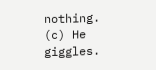nothing.
(c) He giggles.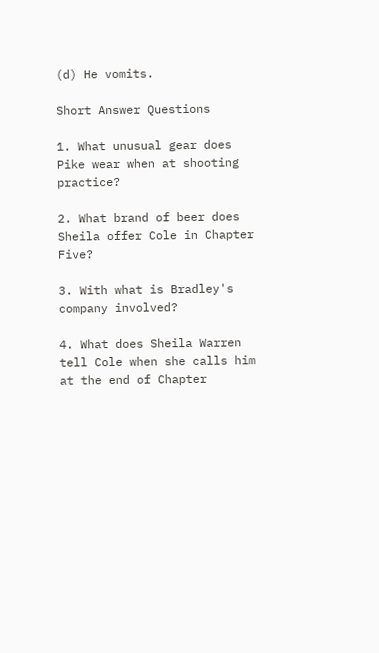(d) He vomits.

Short Answer Questions

1. What unusual gear does Pike wear when at shooting practice?

2. What brand of beer does Sheila offer Cole in Chapter Five?

3. With what is Bradley's company involved?

4. What does Sheila Warren tell Cole when she calls him at the end of Chapter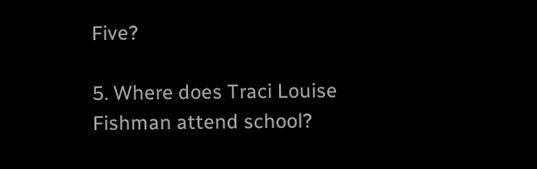Five?

5. Where does Traci Louise Fishman attend school?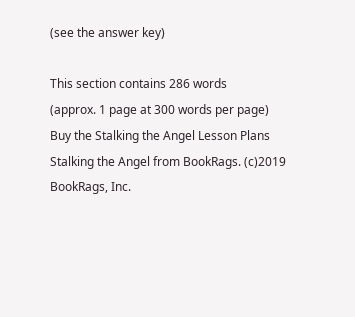(see the answer key)

This section contains 286 words
(approx. 1 page at 300 words per page)
Buy the Stalking the Angel Lesson Plans
Stalking the Angel from BookRags. (c)2019 BookRags, Inc.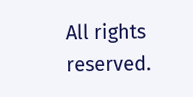All rights reserved.